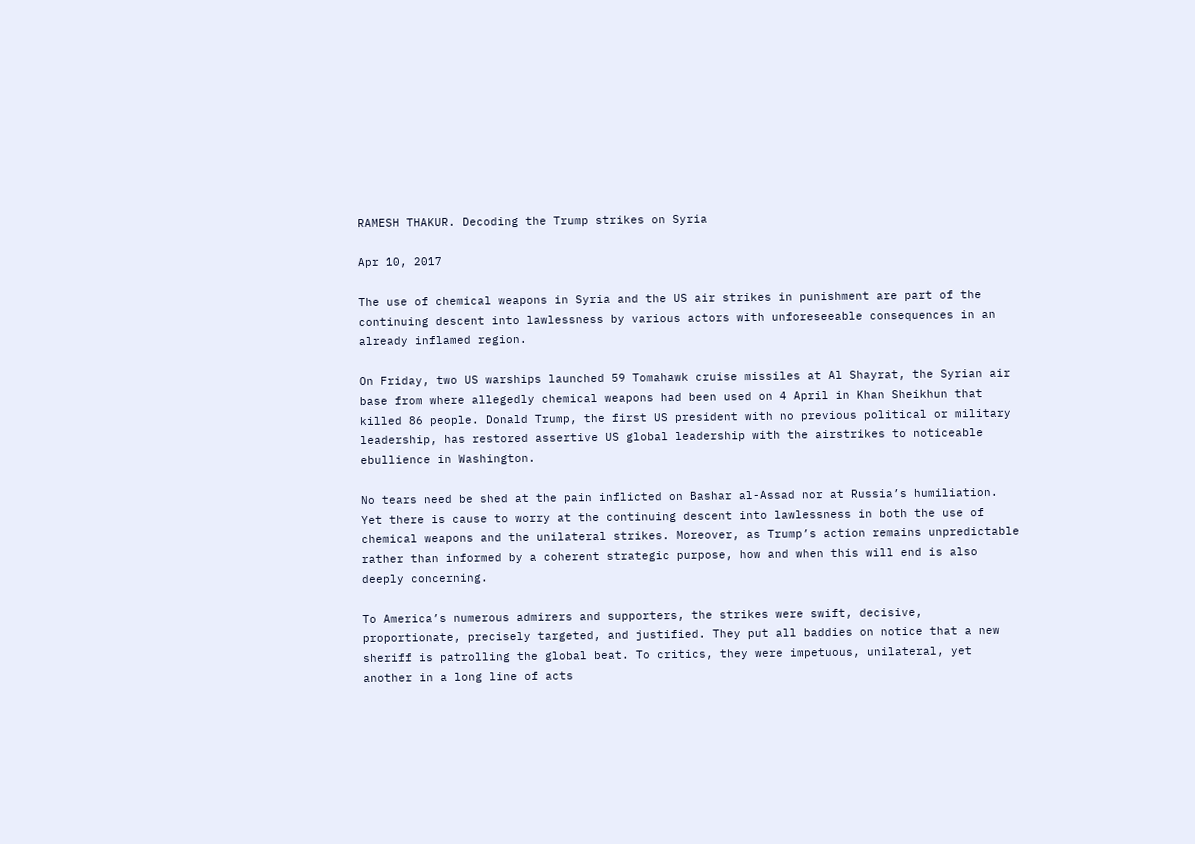RAMESH THAKUR. Decoding the Trump strikes on Syria

Apr 10, 2017

The use of chemical weapons in Syria and the US air strikes in punishment are part of the continuing descent into lawlessness by various actors with unforeseeable consequences in an already inflamed region.

On Friday, two US warships launched 59 Tomahawk cruise missiles at Al Shayrat, the Syrian air base from where allegedly chemical weapons had been used on 4 April in Khan Sheikhun that killed 86 people. Donald Trump, the first US president with no previous political or military leadership, has restored assertive US global leadership with the airstrikes to noticeable ebullience in Washington.

No tears need be shed at the pain inflicted on Bashar al-Assad nor at Russia’s humiliation. Yet there is cause to worry at the continuing descent into lawlessness in both the use of chemical weapons and the unilateral strikes. Moreover, as Trump’s action remains unpredictable rather than informed by a coherent strategic purpose, how and when this will end is also deeply concerning.

To America’s numerous admirers and supporters, the strikes were swift, decisive, proportionate, precisely targeted, and justified. They put all baddies on notice that a new sheriff is patrolling the global beat. To critics, they were impetuous, unilateral, yet another in a long line of acts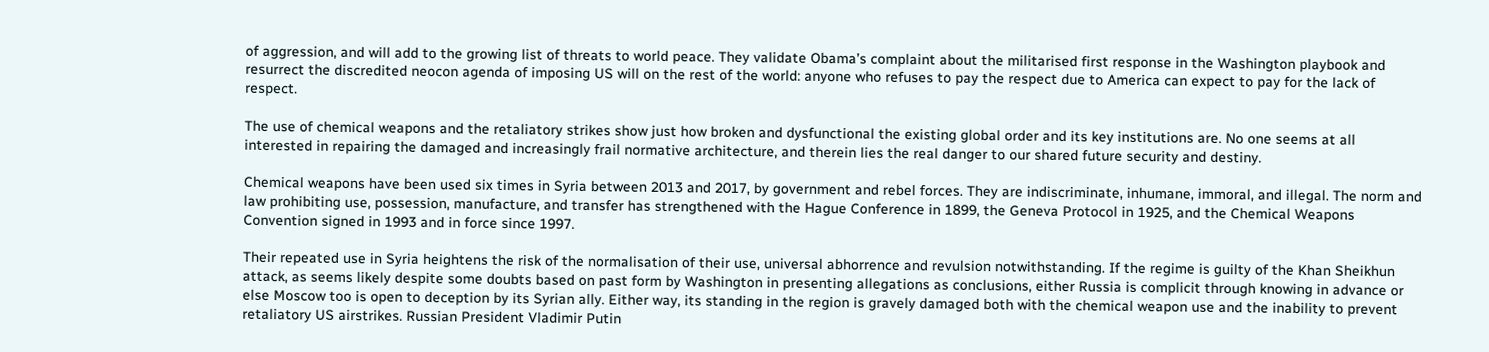of aggression, and will add to the growing list of threats to world peace. They validate Obama’s complaint about the militarised first response in the Washington playbook and resurrect the discredited neocon agenda of imposing US will on the rest of the world: anyone who refuses to pay the respect due to America can expect to pay for the lack of respect.

The use of chemical weapons and the retaliatory strikes show just how broken and dysfunctional the existing global order and its key institutions are. No one seems at all interested in repairing the damaged and increasingly frail normative architecture, and therein lies the real danger to our shared future security and destiny.

Chemical weapons have been used six times in Syria between 2013 and 2017, by government and rebel forces. They are indiscriminate, inhumane, immoral, and illegal. The norm and law prohibiting use, possession, manufacture, and transfer has strengthened with the Hague Conference in 1899, the Geneva Protocol in 1925, and the Chemical Weapons Convention signed in 1993 and in force since 1997.

Their repeated use in Syria heightens the risk of the normalisation of their use, universal abhorrence and revulsion notwithstanding. If the regime is guilty of the Khan Sheikhun attack, as seems likely despite some doubts based on past form by Washington in presenting allegations as conclusions, either Russia is complicit through knowing in advance or else Moscow too is open to deception by its Syrian ally. Either way, its standing in the region is gravely damaged both with the chemical weapon use and the inability to prevent retaliatory US airstrikes. Russian President Vladimir Putin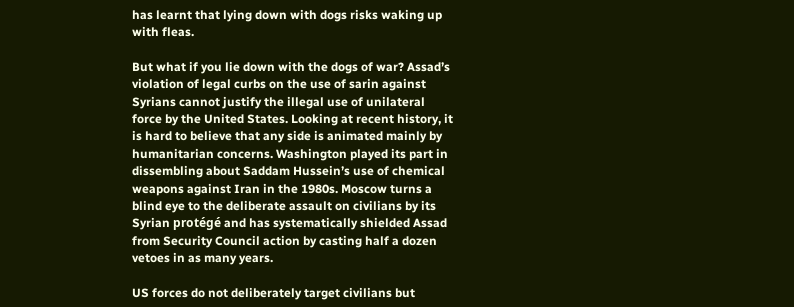has learnt that lying down with dogs risks waking up with fleas.

But what if you lie down with the dogs of war? Assad’s violation of legal curbs on the use of sarin against Syrians cannot justify the illegal use of unilateral force by the United States. Looking at recent history, it is hard to believe that any side is animated mainly by humanitarian concerns. Washington played its part in dissembling about Saddam Hussein’s use of chemical weapons against Iran in the 1980s. Moscow turns a blind eye to the deliberate assault on civilians by its Syrian protégé and has systematically shielded Assad from Security Council action by casting half a dozen vetoes in as many years.

US forces do not deliberately target civilians but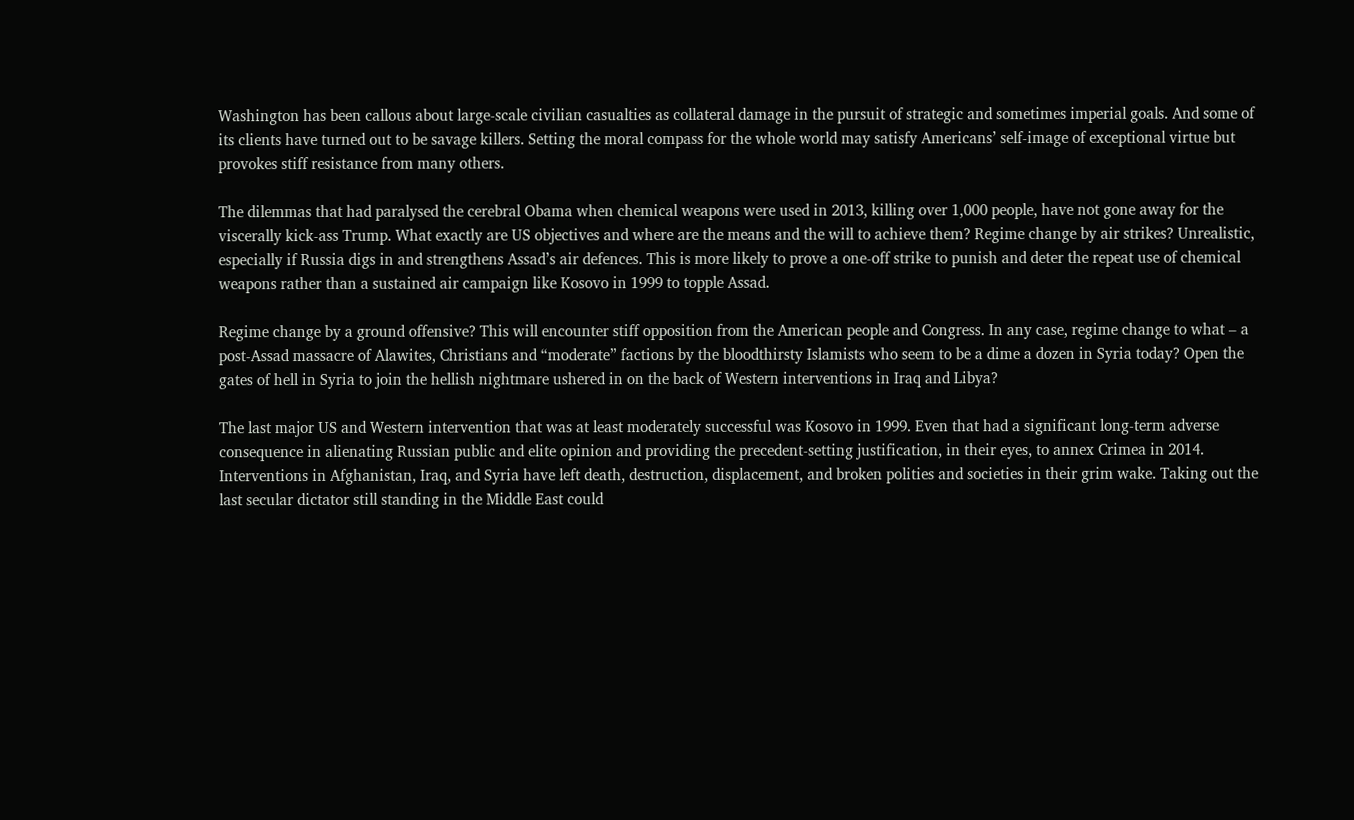Washington has been callous about large-scale civilian casualties as collateral damage in the pursuit of strategic and sometimes imperial goals. And some of its clients have turned out to be savage killers. Setting the moral compass for the whole world may satisfy Americans’ self-image of exceptional virtue but provokes stiff resistance from many others.

The dilemmas that had paralysed the cerebral Obama when chemical weapons were used in 2013, killing over 1,000 people, have not gone away for the viscerally kick-ass Trump. What exactly are US objectives and where are the means and the will to achieve them? Regime change by air strikes? Unrealistic, especially if Russia digs in and strengthens Assad’s air defences. This is more likely to prove a one-off strike to punish and deter the repeat use of chemical weapons rather than a sustained air campaign like Kosovo in 1999 to topple Assad.

Regime change by a ground offensive? This will encounter stiff opposition from the American people and Congress. In any case, regime change to what – a post-Assad massacre of Alawites, Christians and “moderate” factions by the bloodthirsty Islamists who seem to be a dime a dozen in Syria today? Open the gates of hell in Syria to join the hellish nightmare ushered in on the back of Western interventions in Iraq and Libya?

The last major US and Western intervention that was at least moderately successful was Kosovo in 1999. Even that had a significant long-term adverse consequence in alienating Russian public and elite opinion and providing the precedent-setting justification, in their eyes, to annex Crimea in 2014. Interventions in Afghanistan, Iraq, and Syria have left death, destruction, displacement, and broken polities and societies in their grim wake. Taking out the last secular dictator still standing in the Middle East could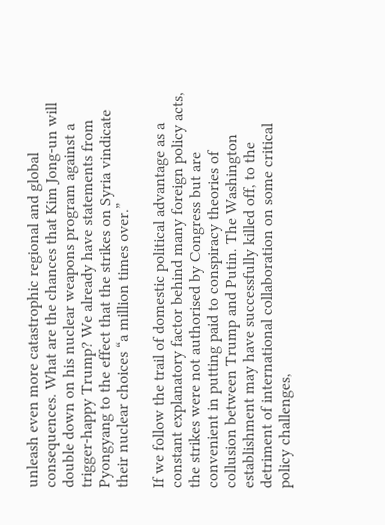unleash even more catastrophic regional and global consequences. What are the chances that Kim Jong-un will double down on his nuclear weapons program against a trigger-happy Trump? We already have statements from Pyongyang to the effect that the strikes on Syria vindicate their nuclear choices “a million times over.”

If we follow the trail of domestic political advantage as a constant explanatory factor behind many foreign policy acts, the strikes were not authorised by Congress but are convenient in putting paid to conspiracy theories of collusion between Trump and Putin. The Washington establishment may have successfully killed off, to the detriment of international collaboration on some critical policy challenges,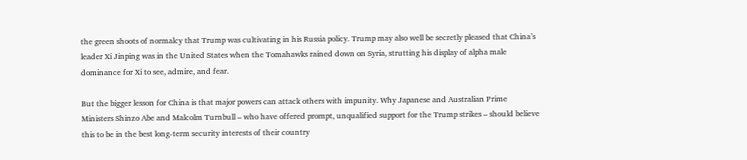the green shoots of normalcy that Trump was cultivating in his Russia policy. Trump may also well be secretly pleased that China’s leader Xi Jinping was in the United States when the Tomahawks rained down on Syria, strutting his display of alpha male dominance for Xi to see, admire, and fear.

But the bigger lesson for China is that major powers can attack others with impunity. Why Japanese and Australian Prime Ministers Shinzo Abe and Malcolm Turnbull – who have offered prompt, unqualified support for the Trump strikes – should believe this to be in the best long-term security interests of their country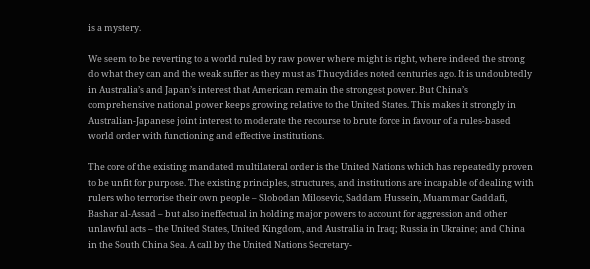is a mystery.

We seem to be reverting to a world ruled by raw power where might is right, where indeed the strong do what they can and the weak suffer as they must as Thucydides noted centuries ago. It is undoubtedly in Australia’s and Japan’s interest that American remain the strongest power. But China’s comprehensive national power keeps growing relative to the United States. This makes it strongly in Australian-Japanese joint interest to moderate the recourse to brute force in favour of a rules-based world order with functioning and effective institutions.

The core of the existing mandated multilateral order is the United Nations which has repeatedly proven to be unfit for purpose. The existing principles, structures, and institutions are incapable of dealing with rulers who terrorise their own people – Slobodan Milosevic, Saddam Hussein, Muammar Gaddafi, Bashar al-Assad – but also ineffectual in holding major powers to account for aggression and other unlawful acts – the United States, United Kingdom, and Australia in Iraq; Russia in Ukraine; and China in the South China Sea. A call by the United Nations Secretary-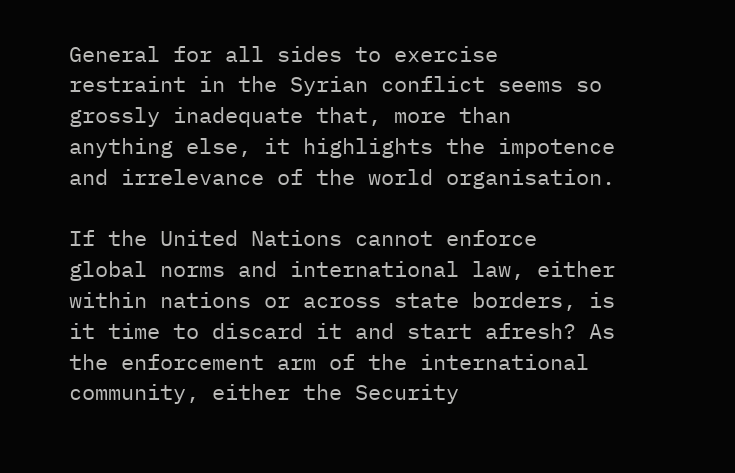General for all sides to exercise restraint in the Syrian conflict seems so grossly inadequate that, more than anything else, it highlights the impotence and irrelevance of the world organisation.

If the United Nations cannot enforce global norms and international law, either within nations or across state borders, is it time to discard it and start afresh? As the enforcement arm of the international community, either the Security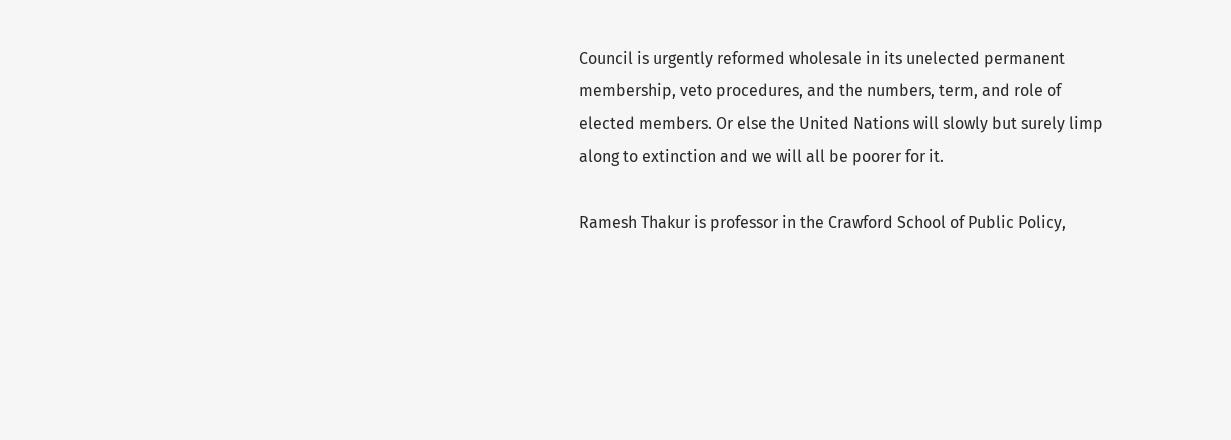Council is urgently reformed wholesale in its unelected permanent membership, veto procedures, and the numbers, term, and role of elected members. Or else the United Nations will slowly but surely limp along to extinction and we will all be poorer for it.

Ramesh Thakur is professor in the Crawford School of Public Policy,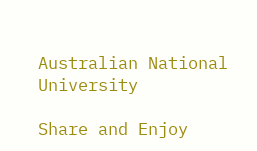Australian National University

Share and Enjoy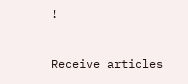!


Receive articles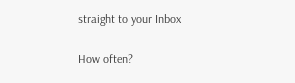straight to your Inbox

How often?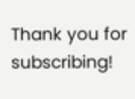Thank you for subscribing!